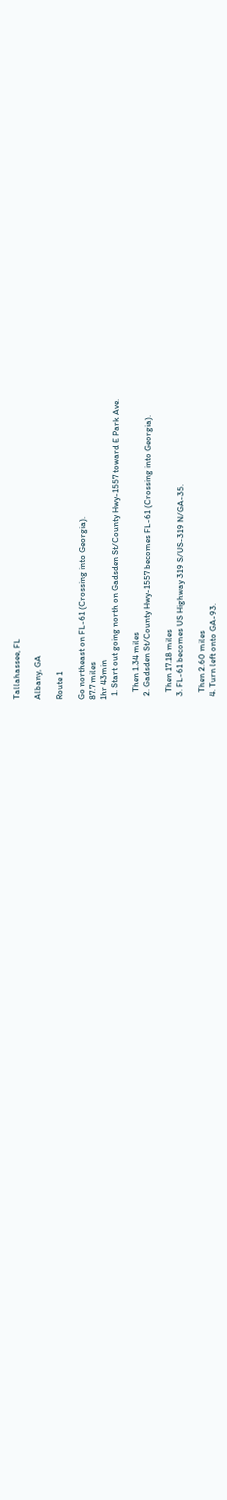Tallahassee, FL

Albany, GA

Route 1

Go northeast on FL-61 (Crossing into Georgia).
87.7 miles
1hr 43min
  1. Start out going north on Gadsden St/County Hwy-1557 toward E Park Ave.

    Then 1.34 miles
  2. Gadsden St/County Hwy-1557 becomes FL-61 (Crossing into Georgia).

    Then 17.18 miles
  3. FL-61 becomes US Highway 319 S/US-319 N/GA-35.

    Then 2.60 miles
  4. Turn left onto GA-93.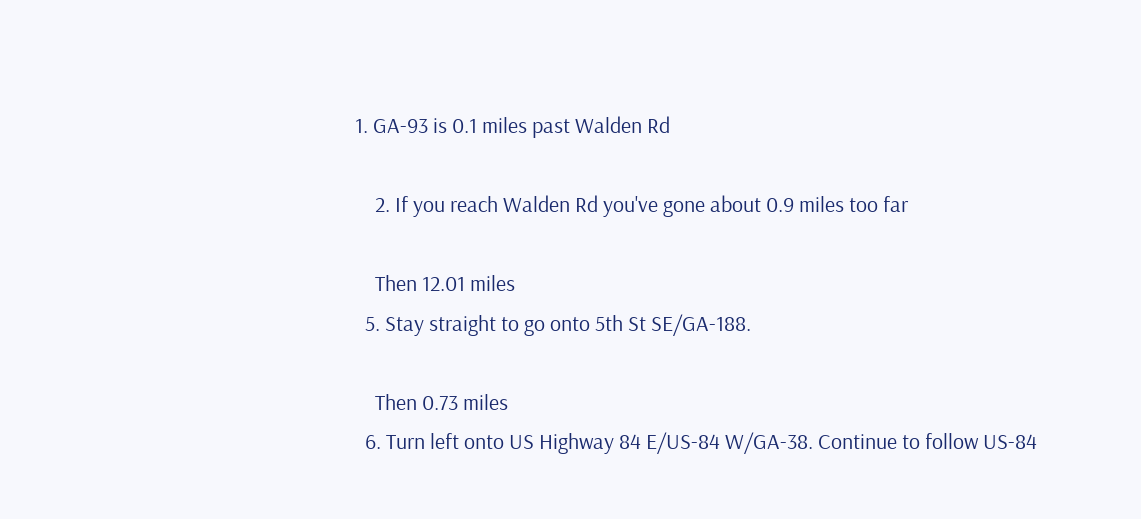1. GA-93 is 0.1 miles past Walden Rd

    2. If you reach Walden Rd you've gone about 0.9 miles too far

    Then 12.01 miles
  5. Stay straight to go onto 5th St SE/GA-188.

    Then 0.73 miles
  6. Turn left onto US Highway 84 E/US-84 W/GA-38. Continue to follow US-84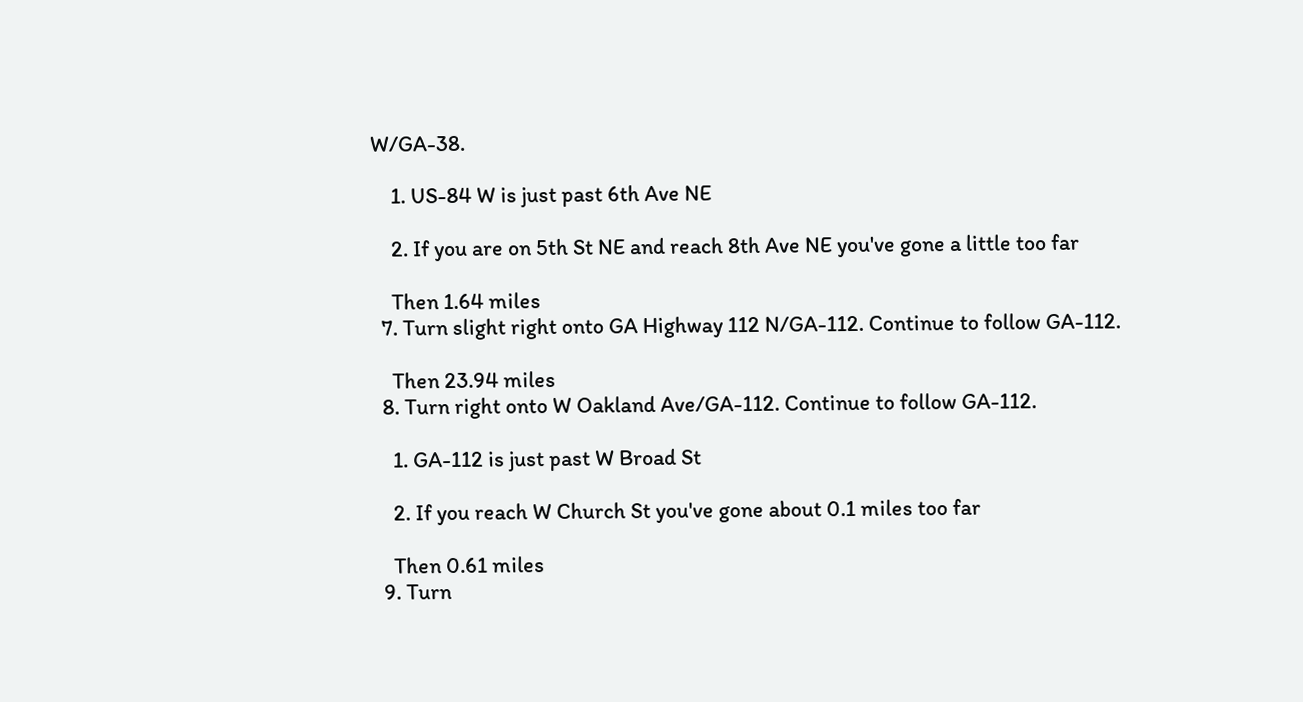W/GA-38.

    1. US-84 W is just past 6th Ave NE

    2. If you are on 5th St NE and reach 8th Ave NE you've gone a little too far

    Then 1.64 miles
  7. Turn slight right onto GA Highway 112 N/GA-112. Continue to follow GA-112.

    Then 23.94 miles
  8. Turn right onto W Oakland Ave/GA-112. Continue to follow GA-112.

    1. GA-112 is just past W Broad St

    2. If you reach W Church St you've gone about 0.1 miles too far

    Then 0.61 miles
  9. Turn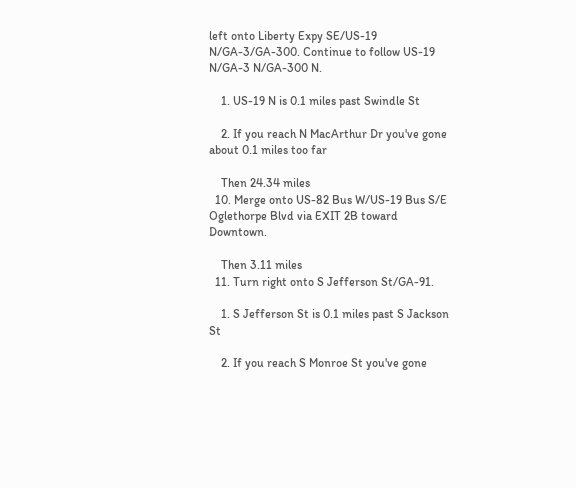left onto Liberty Expy SE/US-19 N/GA-3/GA-300. Continue to follow US-19 N/GA-3 N/GA-300 N.

    1. US-19 N is 0.1 miles past Swindle St

    2. If you reach N MacArthur Dr you've gone about 0.1 miles too far

    Then 24.34 miles
  10. Merge onto US-82 Bus W/US-19 Bus S/E Oglethorpe Blvd via EXIT 2B toward Downtown.

    Then 3.11 miles
  11. Turn right onto S Jefferson St/GA-91.

    1. S Jefferson St is 0.1 miles past S Jackson St

    2. If you reach S Monroe St you've gone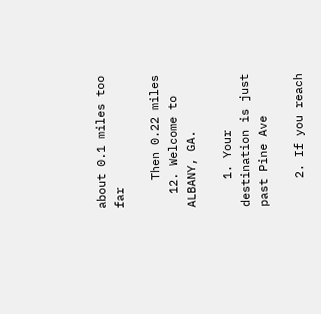about 0.1 miles too far

    Then 0.22 miles
  12. Welcome to ALBANY, GA.

    1. Your destination is just past Pine Ave

    2. If you reach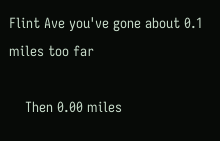Flint Ave you've gone about 0.1 miles too far

    Then 0.00 miles